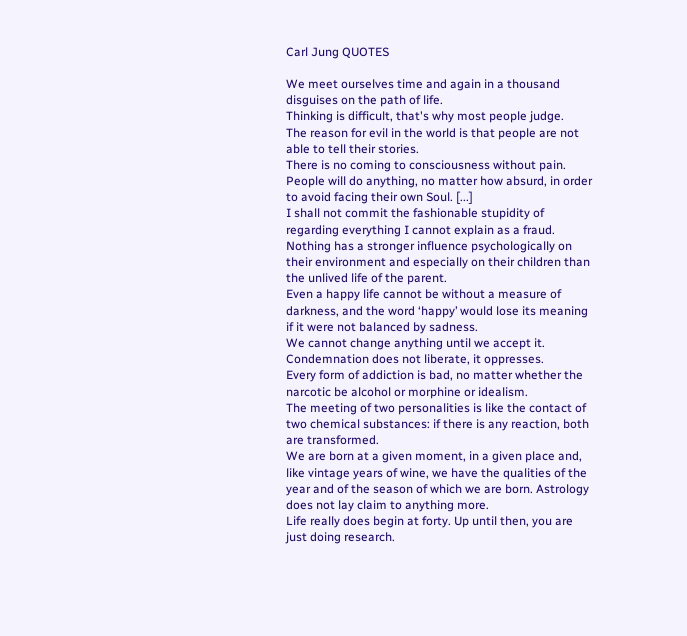Carl Jung QUOTES

We meet ourselves time and again in a thousand disguises on the path of life.
Thinking is difficult, that's why most people judge.
The reason for evil in the world is that people are not able to tell their stories.
There is no coming to consciousness without pain. People will do anything, no matter how absurd, in order to avoid facing their own Soul. [...]
I shall not commit the fashionable stupidity of regarding everything I cannot explain as a fraud.
Nothing has a stronger influence psychologically on their environment and especially on their children than the unlived life of the parent.
Even a happy life cannot be without a measure of darkness, and the word ‘happy’ would lose its meaning if it were not balanced by sadness.
We cannot change anything until we accept it. Condemnation does not liberate, it oppresses.
Every form of addiction is bad, no matter whether the narcotic be alcohol or morphine or idealism.
The meeting of two personalities is like the contact of two chemical substances: if there is any reaction, both are transformed.
We are born at a given moment, in a given place and, like vintage years of wine, we have the qualities of the year and of the season of which we are born. Astrology does not lay claim to anything more.
Life really does begin at forty. Up until then, you are just doing research.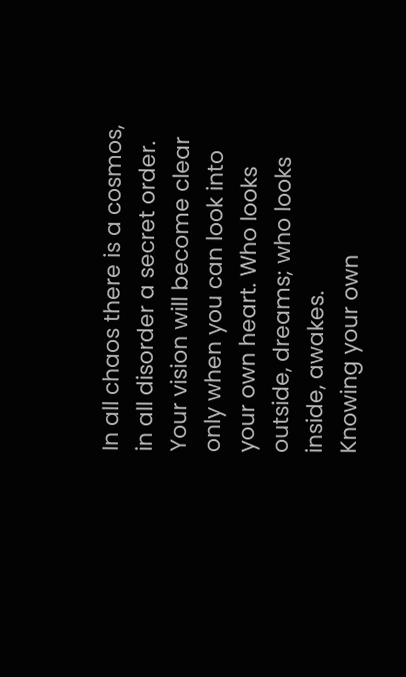In all chaos there is a cosmos, in all disorder a secret order.
Your vision will become clear only when you can look into your own heart. Who looks outside, dreams; who looks inside, awakes.
Knowing your own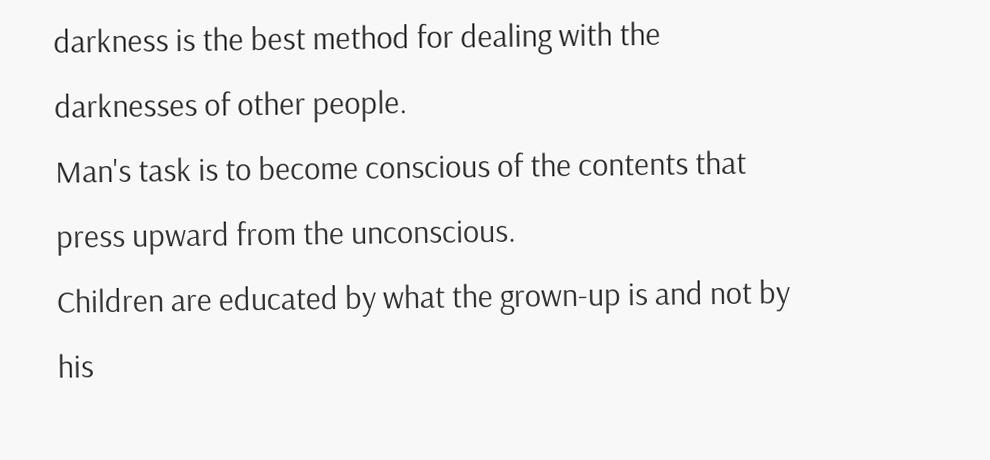darkness is the best method for dealing with the darknesses of other people.
Man's task is to become conscious of the contents that press upward from the unconscious.
Children are educated by what the grown-up is and not by his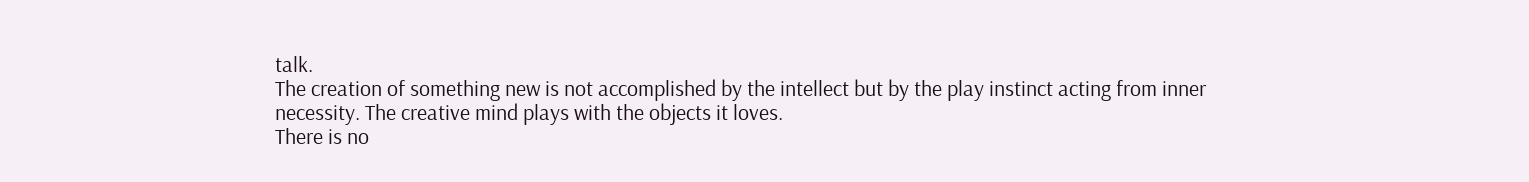talk.
The creation of something new is not accomplished by the intellect but by the play instinct acting from inner necessity. The creative mind plays with the objects it loves.
There is no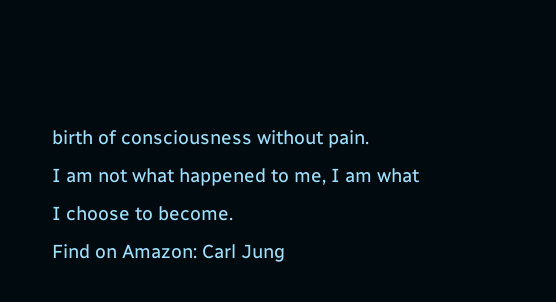birth of consciousness without pain.
I am not what happened to me, I am what I choose to become.
Find on Amazon: Carl Jung